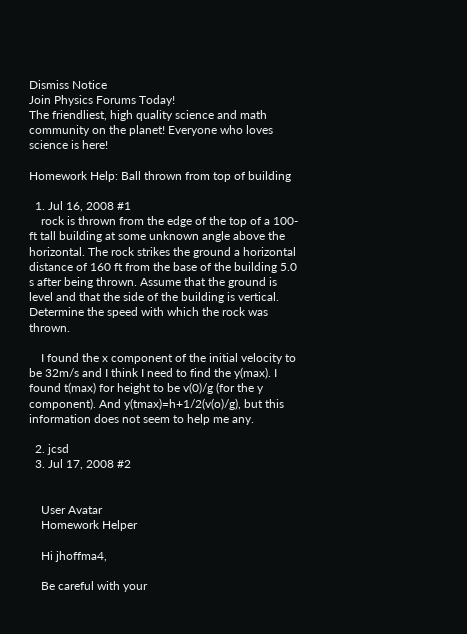Dismiss Notice
Join Physics Forums Today!
The friendliest, high quality science and math community on the planet! Everyone who loves science is here!

Homework Help: Ball thrown from top of building

  1. Jul 16, 2008 #1
    rock is thrown from the edge of the top of a 100-ft tall building at some unknown angle above the horizontal. The rock strikes the ground a horizontal distance of 160 ft from the base of the building 5.0 s after being thrown. Assume that the ground is level and that the side of the building is vertical. Determine the speed with which the rock was thrown.

    I found the x component of the initial velocity to be 32m/s and I think I need to find the y(max). I found t(max) for height to be v(0)/g (for the y component). And y(tmax)=h+1/2(v(o)/g), but this information does not seem to help me any.

  2. jcsd
  3. Jul 17, 2008 #2


    User Avatar
    Homework Helper

    Hi jhoffma4,

    Be careful with your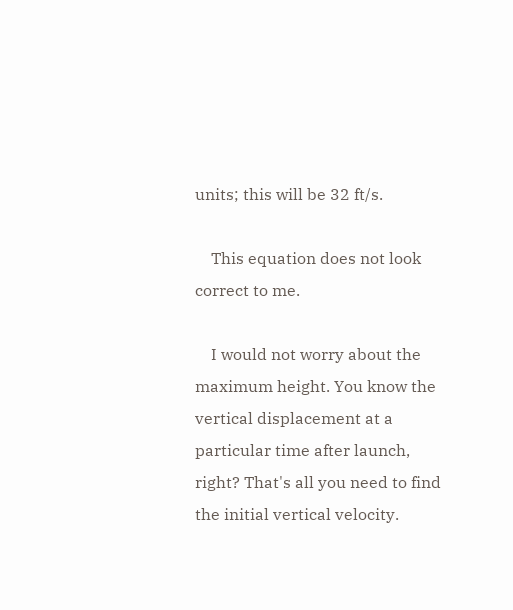units; this will be 32 ft/s.

    This equation does not look correct to me.

    I would not worry about the maximum height. You know the vertical displacement at a particular time after launch, right? That's all you need to find the initial vertical velocity.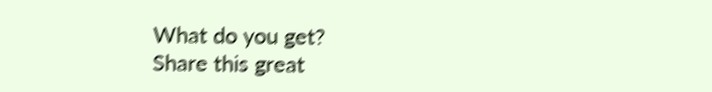What do you get?
Share this great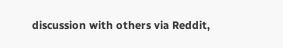discussion with others via Reddit,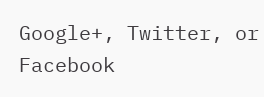Google+, Twitter, or Facebook